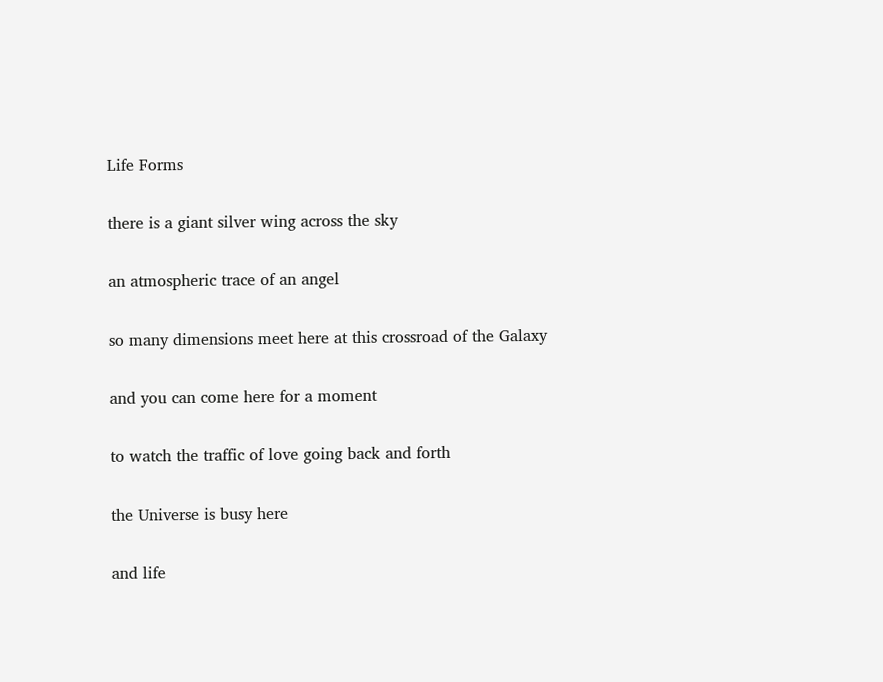Life Forms

there is a giant silver wing across the sky

an atmospheric trace of an angel

so many dimensions meet here at this crossroad of the Galaxy

and you can come here for a moment

to watch the traffic of love going back and forth

the Universe is busy here

and life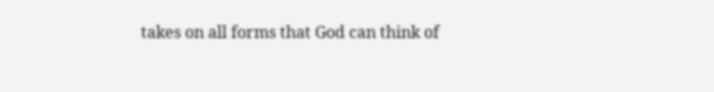takes on all forms that God can think of